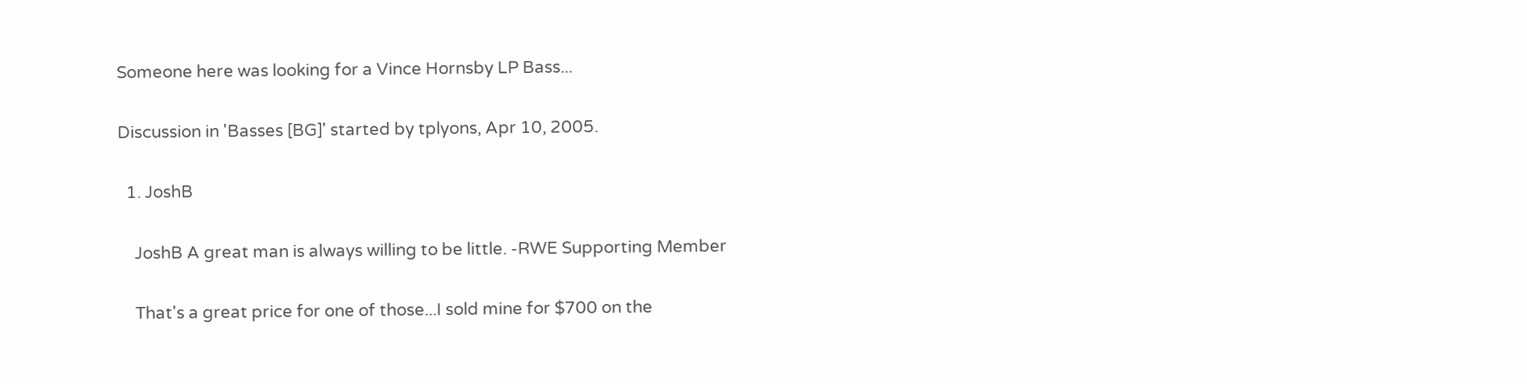Someone here was looking for a Vince Hornsby LP Bass...

Discussion in 'Basses [BG]' started by tplyons, Apr 10, 2005.

  1. JoshB

    JoshB A great man is always willing to be little. -RWE Supporting Member

    That's a great price for one of those...I sold mine for $700 on the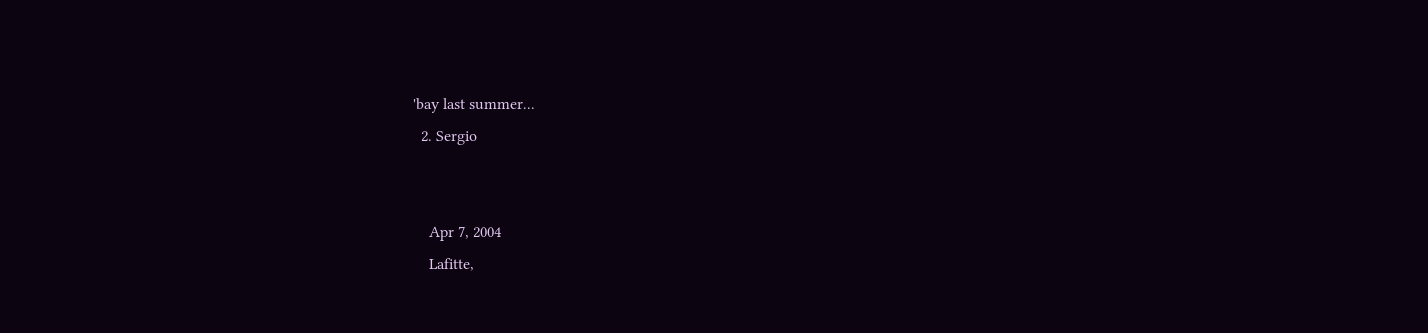'bay last summer...
  2. Sergio


    Apr 7, 2004
    Lafitte,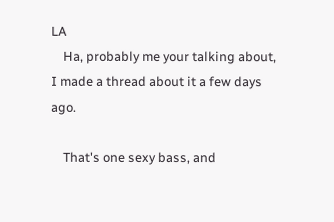LA
    Ha, probably me your talking about, I made a thread about it a few days ago.

    That's one sexy bass, and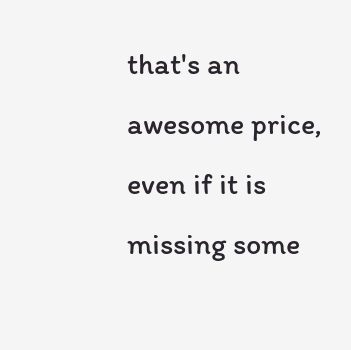that's an awesome price, even if it is missing some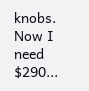knobs. Now I need $290...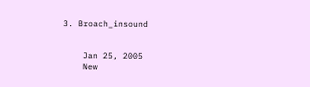3. Broach_insound


    Jan 25, 2005
    New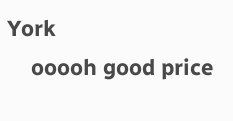York
    ooooh good price